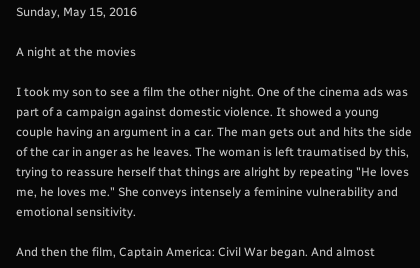Sunday, May 15, 2016

A night at the movies

I took my son to see a film the other night. One of the cinema ads was part of a campaign against domestic violence. It showed a young couple having an argument in a car. The man gets out and hits the side of the car in anger as he leaves. The woman is left traumatised by this, trying to reassure herself that things are alright by repeating "He loves me, he loves me." She conveys intensely a feminine vulnerability and emotional sensitivity.

And then the film, Captain America: Civil War began. And almost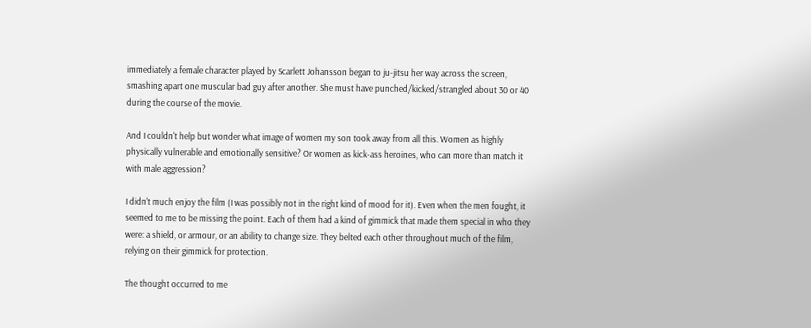immediately a female character played by Scarlett Johansson began to ju-jitsu her way across the screen, smashing apart one muscular bad guy after another. She must have punched/kicked/strangled about 30 or 40 during the course of the movie.

And I couldn't help but wonder what image of women my son took away from all this. Women as highly physically vulnerable and emotionally sensitive? Or women as kick-ass heroines, who can more than match it with male aggression?

I didn't much enjoy the film (I was possibly not in the right kind of mood for it). Even when the men fought, it seemed to me to be missing the point. Each of them had a kind of gimmick that made them special in who they were: a shield, or armour, or an ability to change size. They belted each other throughout much of the film, relying on their gimmick for protection.

The thought occurred to me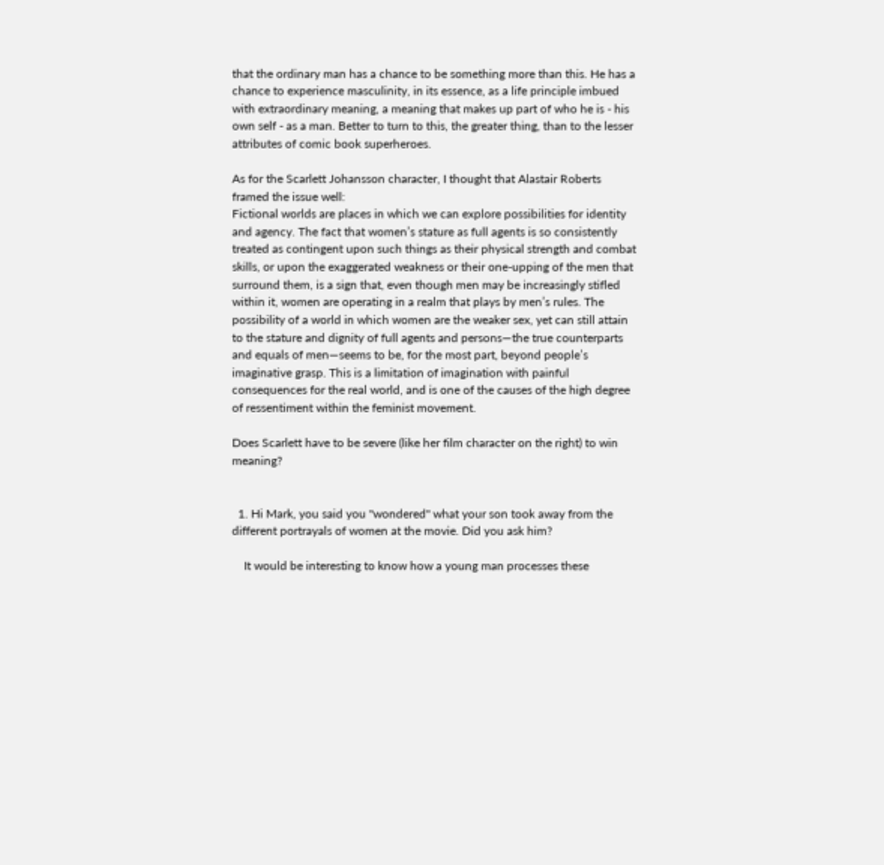that the ordinary man has a chance to be something more than this. He has a chance to experience masculinity, in its essence, as a life principle imbued with extraordinary meaning, a meaning that makes up part of who he is - his own self - as a man. Better to turn to this, the greater thing, than to the lesser attributes of comic book superheroes.

As for the Scarlett Johansson character, I thought that Alastair Roberts framed the issue well:
Fictional worlds are places in which we can explore possibilities for identity and agency. The fact that women’s stature as full agents is so consistently treated as contingent upon such things as their physical strength and combat skills, or upon the exaggerated weakness or their one-upping of the men that surround them, is a sign that, even though men may be increasingly stifled within it, women are operating in a realm that plays by men’s rules. The possibility of a world in which women are the weaker sex, yet can still attain to the stature and dignity of full agents and persons—the true counterparts and equals of men—seems to be, for the most part, beyond people’s imaginative grasp. This is a limitation of imagination with painful consequences for the real world, and is one of the causes of the high degree of ressentiment within the feminist movement.

Does Scarlett have to be severe (like her film character on the right) to win meaning?


  1. Hi Mark, you said you "wondered" what your son took away from the different portrayals of women at the movie. Did you ask him?

    It would be interesting to know how a young man processes these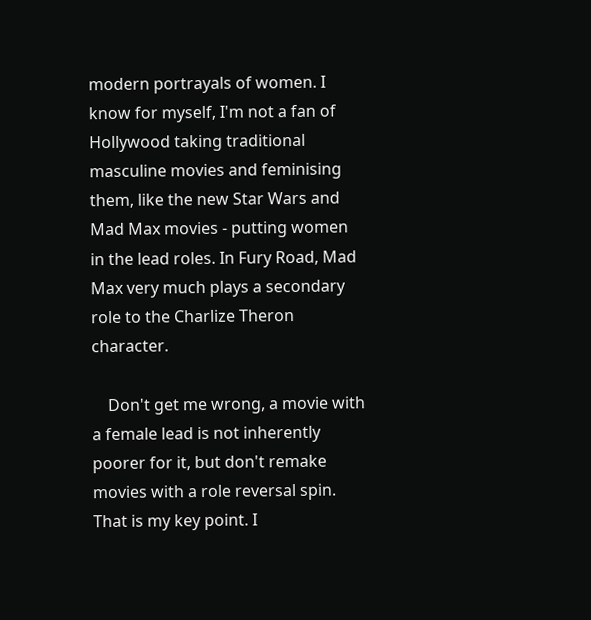modern portrayals of women. I know for myself, I'm not a fan of Hollywood taking traditional masculine movies and feminising them, like the new Star Wars and Mad Max movies - putting women in the lead roles. In Fury Road, Mad Max very much plays a secondary role to the Charlize Theron character.

    Don't get me wrong, a movie with a female lead is not inherently poorer for it, but don't remake movies with a role reversal spin. That is my key point. I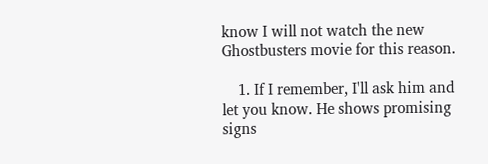know I will not watch the new Ghostbusters movie for this reason.

    1. If I remember, I'll ask him and let you know. He shows promising signs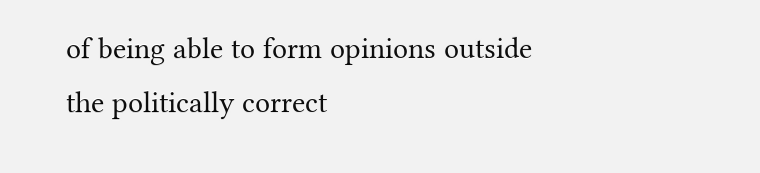of being able to form opinions outside the politically correct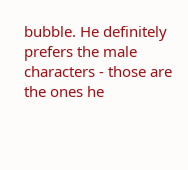bubble. He definitely prefers the male characters - those are the ones he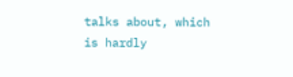talks about, which is hardly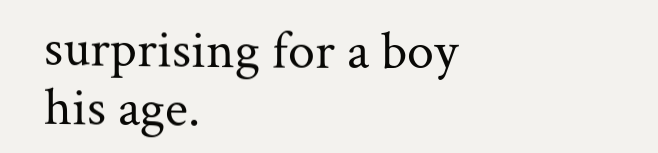surprising for a boy his age.